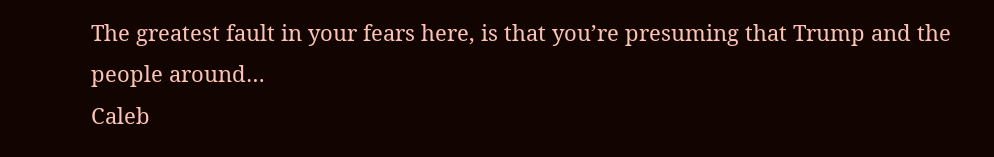The greatest fault in your fears here, is that you’re presuming that Trump and the people around…
Caleb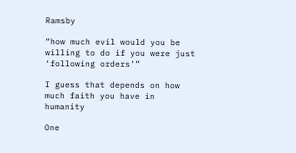Ramsby

“how much evil would you be willing to do if you were just ‘following orders’”

I guess that depends on how much faith you have in humanity

One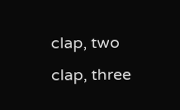clap, two clap, three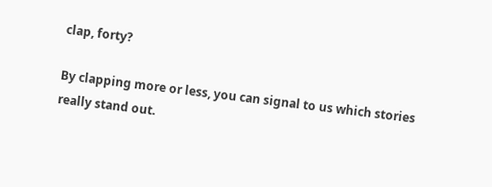clap, forty?

By clapping more or less, you can signal to us which stories really stand out.